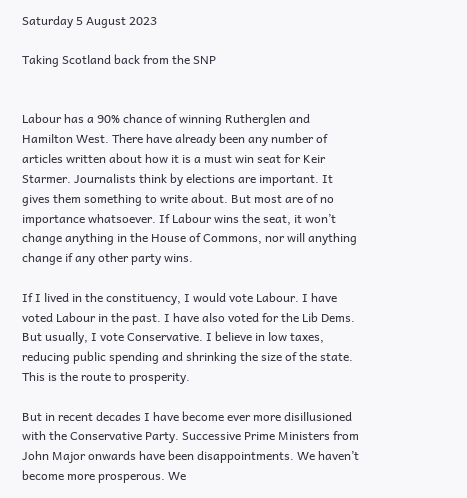Saturday 5 August 2023

Taking Scotland back from the SNP


Labour has a 90% chance of winning Rutherglen and Hamilton West. There have already been any number of articles written about how it is a must win seat for Keir Starmer. Journalists think by elections are important. It gives them something to write about. But most are of no importance whatsoever. If Labour wins the seat, it won’t change anything in the House of Commons, nor will anything change if any other party wins.

If I lived in the constituency, I would vote Labour. I have voted Labour in the past. I have also voted for the Lib Dems. But usually, I vote Conservative. I believe in low taxes, reducing public spending and shrinking the size of the state. This is the route to prosperity.

But in recent decades I have become ever more disillusioned with the Conservative Party. Successive Prime Ministers from John Major onwards have been disappointments. We haven’t become more prosperous. We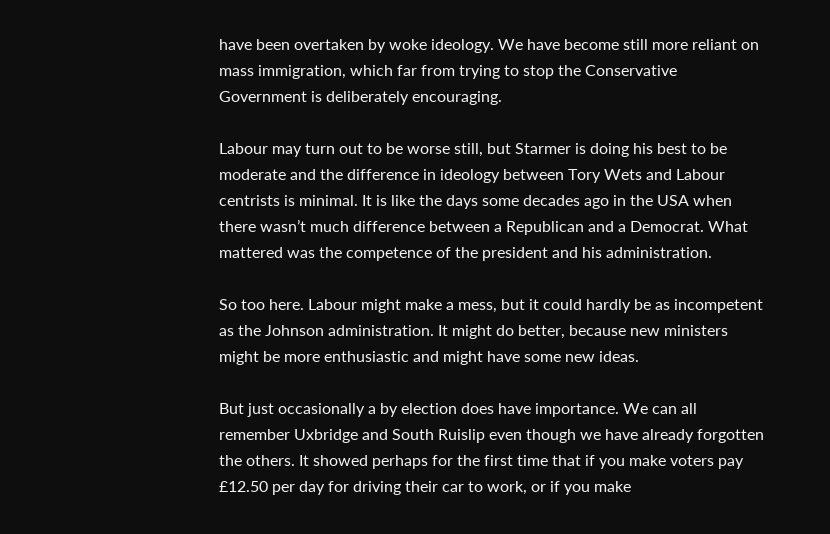have been overtaken by woke ideology. We have become still more reliant on mass immigration, which far from trying to stop the Conservative Government is deliberately encouraging.

Labour may turn out to be worse still, but Starmer is doing his best to be moderate and the difference in ideology between Tory Wets and Labour centrists is minimal. It is like the days some decades ago in the USA when there wasn’t much difference between a Republican and a Democrat. What mattered was the competence of the president and his administration.

So too here. Labour might make a mess, but it could hardly be as incompetent as the Johnson administration. It might do better, because new ministers might be more enthusiastic and might have some new ideas.

But just occasionally a by election does have importance. We can all remember Uxbridge and South Ruislip even though we have already forgotten the others. It showed perhaps for the first time that if you make voters pay £12.50 per day for driving their car to work, or if you make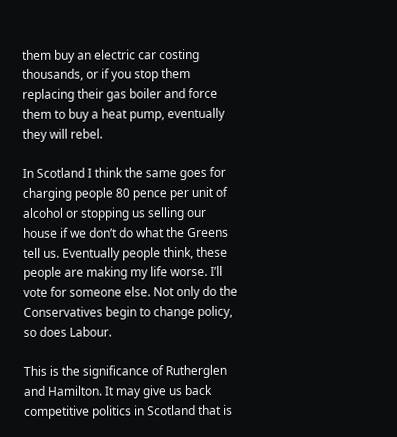them buy an electric car costing thousands, or if you stop them replacing their gas boiler and force them to buy a heat pump, eventually they will rebel.

In Scotland I think the same goes for charging people 80 pence per unit of alcohol or stopping us selling our house if we don’t do what the Greens tell us. Eventually people think, these people are making my life worse. I’ll vote for someone else. Not only do the Conservatives begin to change policy, so does Labour.

This is the significance of Rutherglen and Hamilton. It may give us back competitive politics in Scotland that is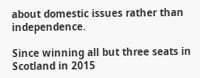about domestic issues rather than independence.

Since winning all but three seats in Scotland in 2015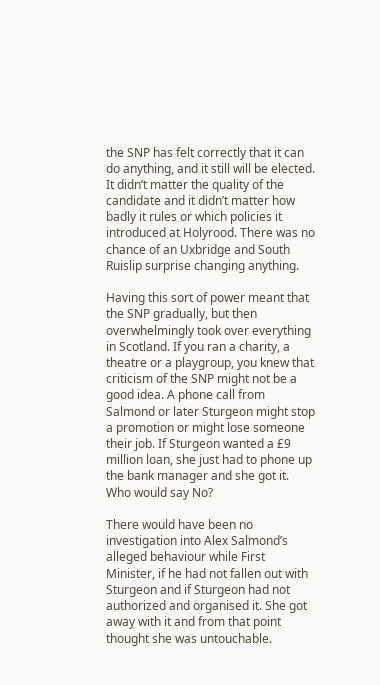the SNP has felt correctly that it can do anything, and it still will be elected. It didn’t matter the quality of the candidate and it didn’t matter how badly it rules or which policies it introduced at Holyrood. There was no chance of an Uxbridge and South Ruislip surprise changing anything.

Having this sort of power meant that the SNP gradually, but then overwhelmingly took over everything in Scotland. If you ran a charity, a theatre or a playgroup, you knew that criticism of the SNP might not be a good idea. A phone call from Salmond or later Sturgeon might stop a promotion or might lose someone their job. If Sturgeon wanted a £9 million loan, she just had to phone up the bank manager and she got it. Who would say No?

There would have been no investigation into Alex Salmond’s alleged behaviour while First Minister, if he had not fallen out with Sturgeon and if Sturgeon had not authorized and organised it. She got away with it and from that point thought she was untouchable.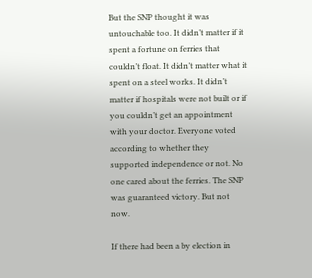But the SNP thought it was untouchable too. It didn’t matter if it spent a fortune on ferries that couldn’t float. It didn’t matter what it spent on a steel works. It didn’t matter if hospitals were not built or if you couldn’t get an appointment with your doctor. Everyone voted according to whether they supported independence or not. No one cared about the ferries. The SNP was guaranteed victory. But not now.

If there had been a by election in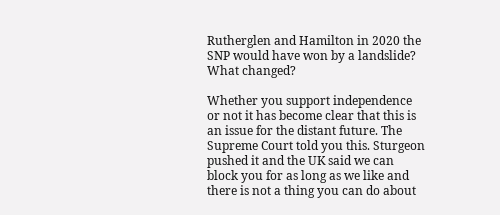Rutherglen and Hamilton in 2020 the SNP would have won by a landslide? What changed?

Whether you support independence or not it has become clear that this is an issue for the distant future. The Supreme Court told you this. Sturgeon pushed it and the UK said we can block you for as long as we like and there is not a thing you can do about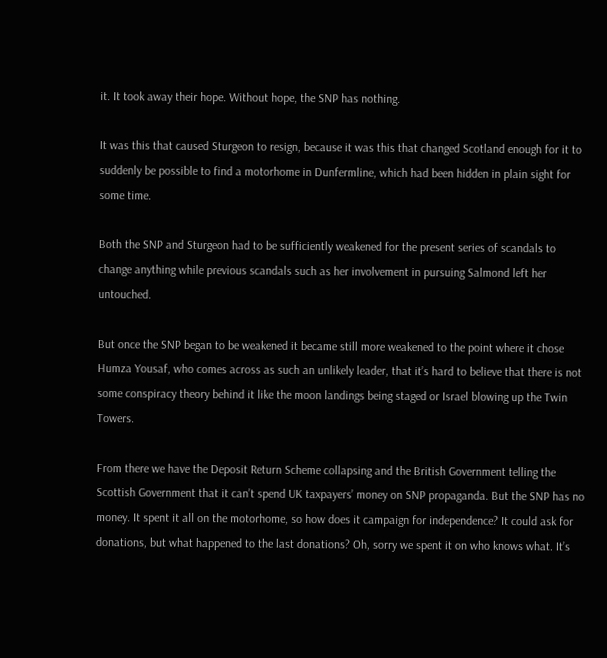it. It took away their hope. Without hope, the SNP has nothing.

It was this that caused Sturgeon to resign, because it was this that changed Scotland enough for it to suddenly be possible to find a motorhome in Dunfermline, which had been hidden in plain sight for some time.

Both the SNP and Sturgeon had to be sufficiently weakened for the present series of scandals to change anything while previous scandals such as her involvement in pursuing Salmond left her untouched.

But once the SNP began to be weakened it became still more weakened to the point where it chose Humza Yousaf, who comes across as such an unlikely leader, that it’s hard to believe that there is not some conspiracy theory behind it like the moon landings being staged or Israel blowing up the Twin Towers.

From there we have the Deposit Return Scheme collapsing and the British Government telling the Scottish Government that it can’t spend UK taxpayers’ money on SNP propaganda. But the SNP has no money. It spent it all on the motorhome, so how does it campaign for independence? It could ask for donations, but what happened to the last donations? Oh, sorry we spent it on who knows what. It’s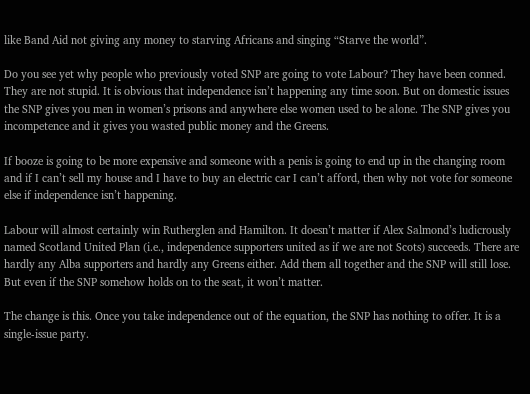like Band Aid not giving any money to starving Africans and singing “Starve the world”.

Do you see yet why people who previously voted SNP are going to vote Labour? They have been conned. They are not stupid. It is obvious that independence isn’t happening any time soon. But on domestic issues the SNP gives you men in women’s prisons and anywhere else women used to be alone. The SNP gives you incompetence and it gives you wasted public money and the Greens.

If booze is going to be more expensive and someone with a penis is going to end up in the changing room and if I can’t sell my house and I have to buy an electric car I can’t afford, then why not vote for someone else if independence isn’t happening.

Labour will almost certainly win Rutherglen and Hamilton. It doesn’t matter if Alex Salmond’s ludicrously named Scotland United Plan (i.e., independence supporters united as if we are not Scots) succeeds. There are hardly any Alba supporters and hardly any Greens either. Add them all together and the SNP will still lose. But even if the SNP somehow holds on to the seat, it won’t matter.

The change is this. Once you take independence out of the equation, the SNP has nothing to offer. It is a single-issue party.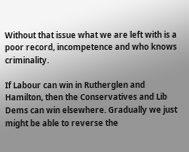Without that issue what we are left with is a poor record, incompetence and who knows criminality.

If Labour can win in Rutherglen and Hamilton, then the Conservatives and Lib Dems can win elsewhere. Gradually we just might be able to reverse the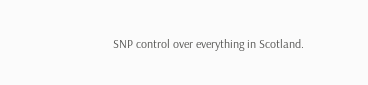SNP control over everything in Scotland.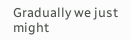Gradually we just might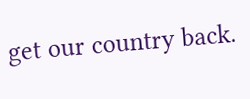get our country back.